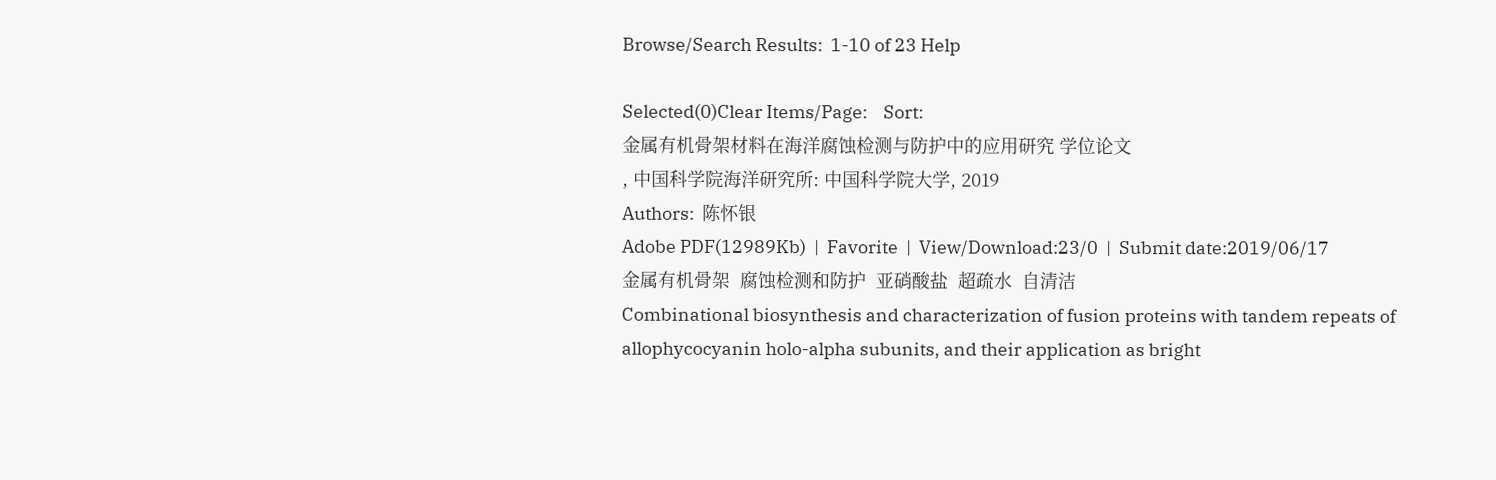Browse/Search Results:  1-10 of 23 Help

Selected(0)Clear Items/Page:    Sort:
金属有机骨架材料在海洋腐蚀检测与防护中的应用研究 学位论文
, 中国科学院海洋研究所: 中国科学院大学, 2019
Authors:  陈怀银
Adobe PDF(12989Kb)  |  Favorite  |  View/Download:23/0  |  Submit date:2019/06/17
金属有机骨架  腐蚀检测和防护  亚硝酸盐  超疏水  自清洁
Combinational biosynthesis and characterization of fusion proteins with tandem repeats of allophycocyanin holo-alpha subunits, and their application as bright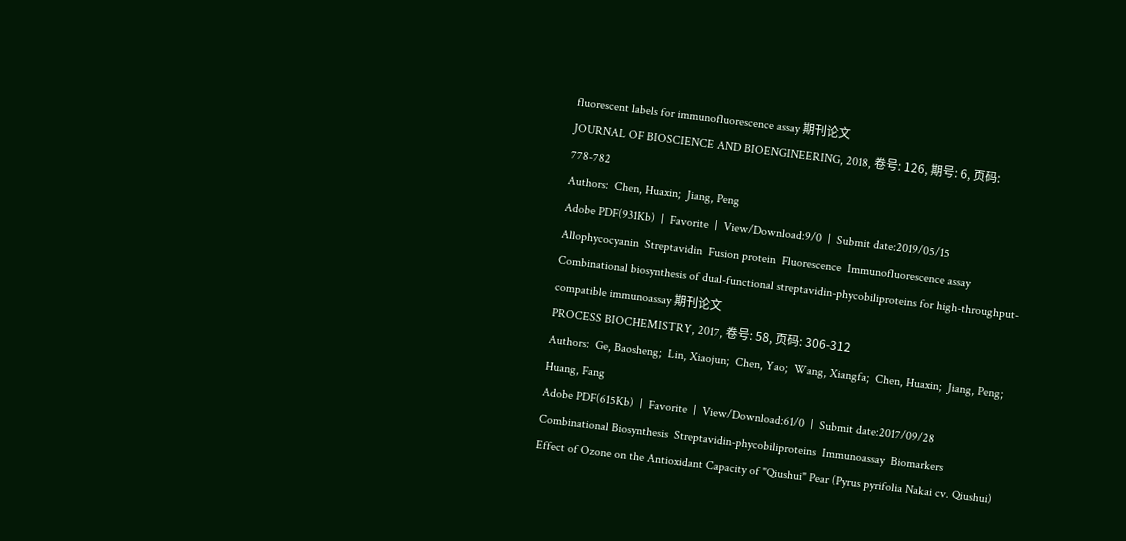fluorescent labels for immunofluorescence assay 期刊论文
JOURNAL OF BIOSCIENCE AND BIOENGINEERING, 2018, 卷号: 126, 期号: 6, 页码: 778-782
Authors:  Chen, Huaxin;  Jiang, Peng
Adobe PDF(931Kb)  |  Favorite  |  View/Download:9/0  |  Submit date:2019/05/15
Allophycocyanin  Streptavidin  Fusion protein  Fluorescence  Immunofluorescence assay
Combinational biosynthesis of dual-functional streptavidin-phycobiliproteins for high-throughput-compatible immunoassay 期刊论文
PROCESS BIOCHEMISTRY, 2017, 卷号: 58, 页码: 306-312
Authors:  Ge, Baosheng;  Lin, Xiaojun;  Chen, Yao;  Wang, Xiangfa;  Chen, Huaxin;  Jiang, Peng;  Huang, Fang
Adobe PDF(615Kb)  |  Favorite  |  View/Download:61/0  |  Submit date:2017/09/28
Combinational Biosynthesis  Streptavidin-phycobiliproteins  Immunoassay  Biomarkers
Effect of Ozone on the Antioxidant Capacity of "Qiushui" Pear (Pyrus pyrifolia Nakai cv. Qiushui)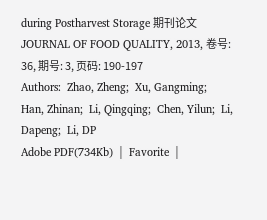during Postharvest Storage 期刊论文
JOURNAL OF FOOD QUALITY, 2013, 卷号: 36, 期号: 3, 页码: 190-197
Authors:  Zhao, Zheng;  Xu, Gangming;  Han, Zhinan;  Li, Qingqing;  Chen, Yilun;  Li, Dapeng;  Li, DP
Adobe PDF(734Kb)  |  Favorite  |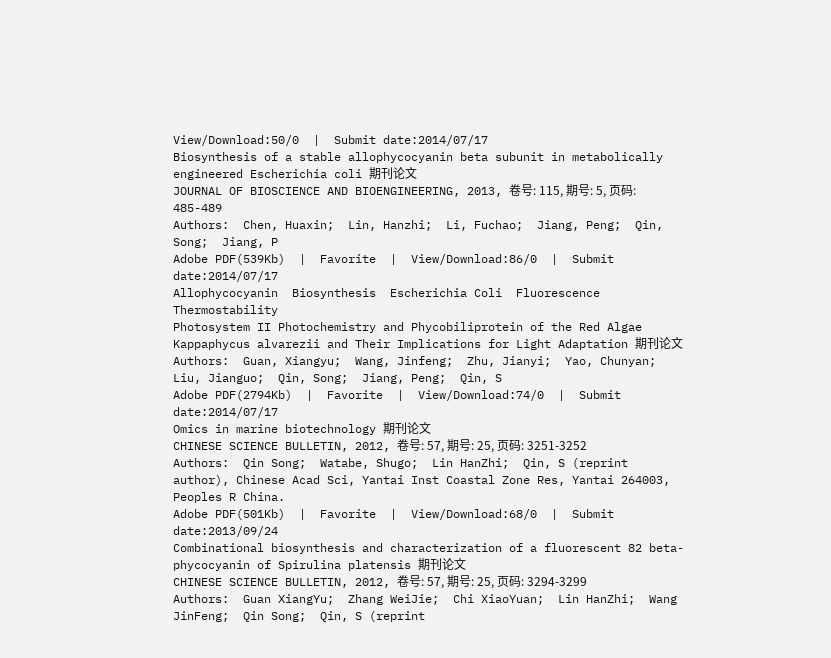View/Download:50/0  |  Submit date:2014/07/17
Biosynthesis of a stable allophycocyanin beta subunit in metabolically engineered Escherichia coli 期刊论文
JOURNAL OF BIOSCIENCE AND BIOENGINEERING, 2013, 卷号: 115, 期号: 5, 页码: 485-489
Authors:  Chen, Huaxin;  Lin, Hanzhi;  Li, Fuchao;  Jiang, Peng;  Qin, Song;  Jiang, P
Adobe PDF(539Kb)  |  Favorite  |  View/Download:86/0  |  Submit date:2014/07/17
Allophycocyanin  Biosynthesis  Escherichia Coli  Fluorescence  Thermostability
Photosystem II Photochemistry and Phycobiliprotein of the Red Algae Kappaphycus alvarezii and Their Implications for Light Adaptation 期刊论文
Authors:  Guan, Xiangyu;  Wang, Jinfeng;  Zhu, Jianyi;  Yao, Chunyan;  Liu, Jianguo;  Qin, Song;  Jiang, Peng;  Qin, S
Adobe PDF(2794Kb)  |  Favorite  |  View/Download:74/0  |  Submit date:2014/07/17
Omics in marine biotechnology 期刊论文
CHINESE SCIENCE BULLETIN, 2012, 卷号: 57, 期号: 25, 页码: 3251-3252
Authors:  Qin Song;  Watabe, Shugo;  Lin HanZhi;  Qin, S (reprint author), Chinese Acad Sci, Yantai Inst Coastal Zone Res, Yantai 264003, Peoples R China.
Adobe PDF(501Kb)  |  Favorite  |  View/Download:68/0  |  Submit date:2013/09/24
Combinational biosynthesis and characterization of a fluorescent 82 beta-phycocyanin of Spirulina platensis 期刊论文
CHINESE SCIENCE BULLETIN, 2012, 卷号: 57, 期号: 25, 页码: 3294-3299
Authors:  Guan XiangYu;  Zhang WeiJie;  Chi XiaoYuan;  Lin HanZhi;  Wang JinFeng;  Qin Song;  Qin, S (reprint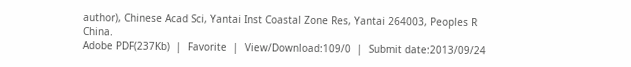author), Chinese Acad Sci, Yantai Inst Coastal Zone Res, Yantai 264003, Peoples R China.
Adobe PDF(237Kb)  |  Favorite  |  View/Download:109/0  |  Submit date:2013/09/24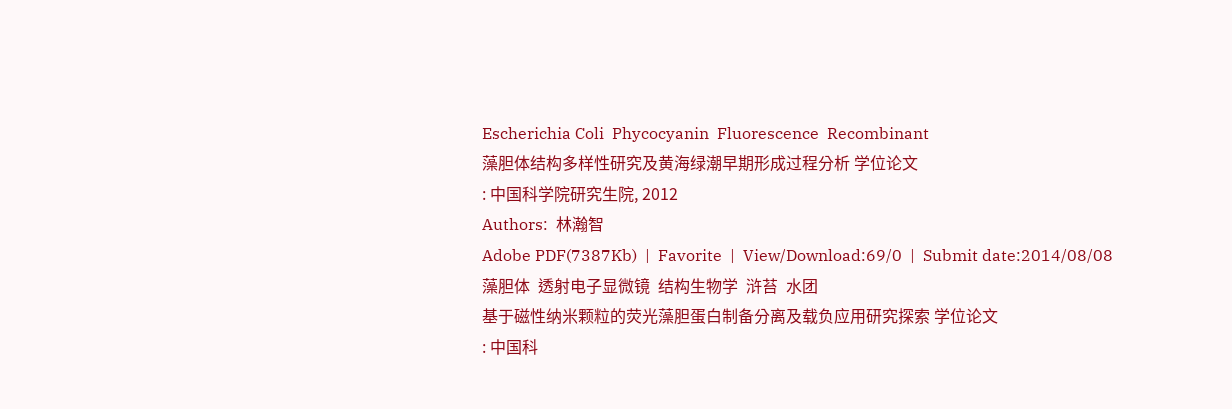Escherichia Coli  Phycocyanin  Fluorescence  Recombinant
藻胆体结构多样性研究及黄海绿潮早期形成过程分析 学位论文
: 中国科学院研究生院, 2012
Authors:  林瀚智
Adobe PDF(7387Kb)  |  Favorite  |  View/Download:69/0  |  Submit date:2014/08/08
藻胆体  透射电子显微镜  结构生物学  浒苔  水团
基于磁性纳米颗粒的荧光藻胆蛋白制备分离及载负应用研究探索 学位论文
: 中国科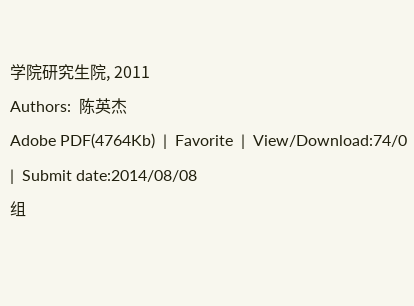学院研究生院, 2011
Authors:  陈英杰
Adobe PDF(4764Kb)  |  Favorite  |  View/Download:74/0  |  Submit date:2014/08/08
组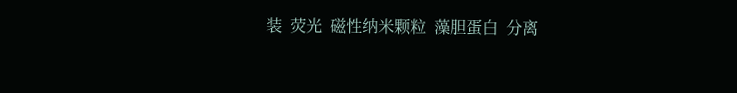装  荧光  磁性纳米颗粒  藻胆蛋白  分离